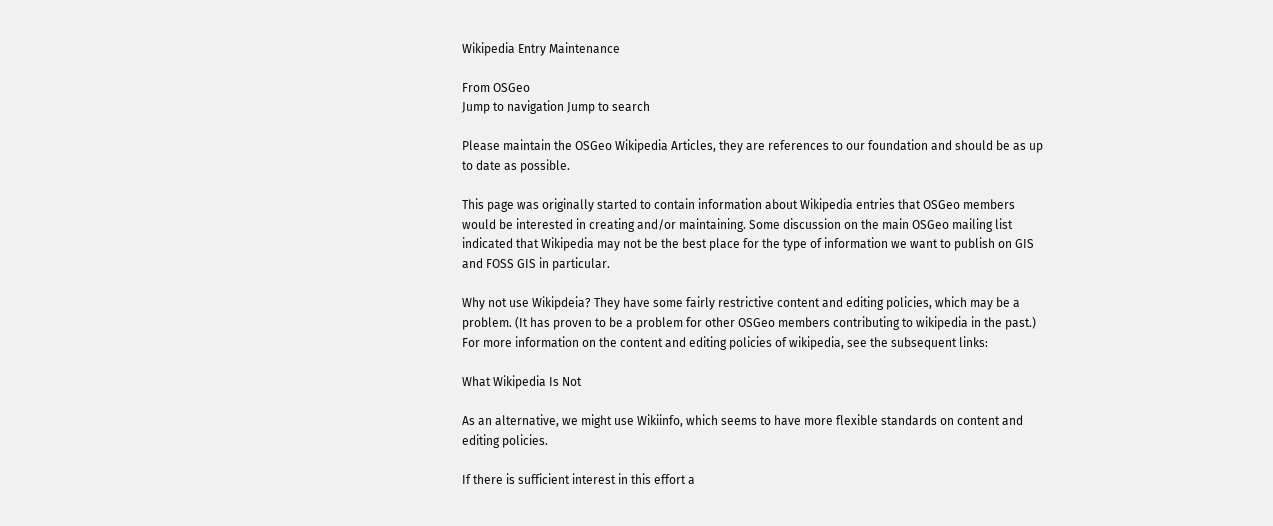Wikipedia Entry Maintenance

From OSGeo
Jump to navigation Jump to search

Please maintain the OSGeo Wikipedia Articles, they are references to our foundation and should be as up to date as possible.

This page was originally started to contain information about Wikipedia entries that OSGeo members would be interested in creating and/or maintaining. Some discussion on the main OSGeo mailing list indicated that Wikipedia may not be the best place for the type of information we want to publish on GIS and FOSS GIS in particular.

Why not use Wikipdeia? They have some fairly restrictive content and editing policies, which may be a problem. (It has proven to be a problem for other OSGeo members contributing to wikipedia in the past.) For more information on the content and editing policies of wikipedia, see the subsequent links:

What Wikipedia Is Not

As an alternative, we might use Wikiinfo, which seems to have more flexible standards on content and editing policies.

If there is sufficient interest in this effort a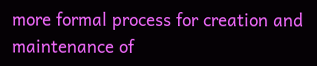more formal process for creation and maintenance of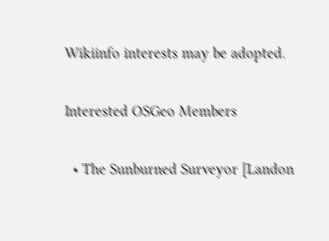Wikiinfo interests may be adopted.

Interested OSGeo Members

  • The Sunburned Surveyor [Landon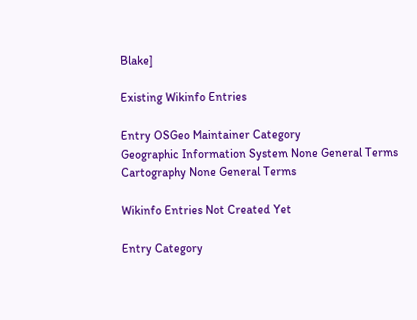Blake]

Existing Wikinfo Entries

Entry OSGeo Maintainer Category
Geographic Information System None General Terms
Cartography None General Terms

Wikinfo Entries Not Created Yet

Entry Category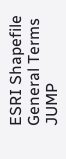ESRI Shapefile General Terms
JUMP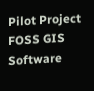Pilot Project FOSS GIS Software